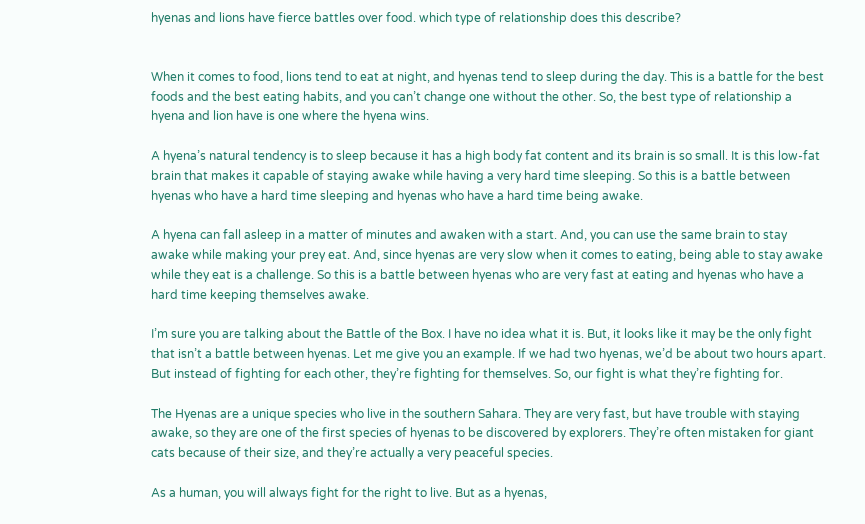hyenas and lions have fierce battles over food. which type of relationship does this describe?


When it comes to food, lions tend to eat at night, and hyenas tend to sleep during the day. This is a battle for the best foods and the best eating habits, and you can’t change one without the other. So, the best type of relationship a hyena and lion have is one where the hyena wins.

A hyena’s natural tendency is to sleep because it has a high body fat content and its brain is so small. It is this low-fat brain that makes it capable of staying awake while having a very hard time sleeping. So this is a battle between hyenas who have a hard time sleeping and hyenas who have a hard time being awake.

A hyena can fall asleep in a matter of minutes and awaken with a start. And, you can use the same brain to stay awake while making your prey eat. And, since hyenas are very slow when it comes to eating, being able to stay awake while they eat is a challenge. So this is a battle between hyenas who are very fast at eating and hyenas who have a hard time keeping themselves awake.

I’m sure you are talking about the Battle of the Box. I have no idea what it is. But, it looks like it may be the only fight that isn’t a battle between hyenas. Let me give you an example. If we had two hyenas, we’d be about two hours apart. But instead of fighting for each other, they’re fighting for themselves. So, our fight is what they’re fighting for.

The Hyenas are a unique species who live in the southern Sahara. They are very fast, but have trouble with staying awake, so they are one of the first species of hyenas to be discovered by explorers. They’re often mistaken for giant cats because of their size, and they’re actually a very peaceful species.

As a human, you will always fight for the right to live. But as a hyenas,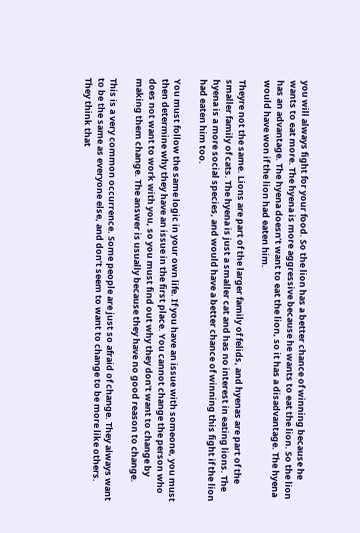you will always fight for your food. So the lion has a better chance of winning because he wants to eat more. The hyena is more aggressive because he wants to eat the lion. So the lion has an advantage. The hyena doesn’t want to eat the lion, so it has a disadvantage. The hyena would have won if the lion had eaten him.

Theyre not the same. Lions are part of the larger family of felids, and hyenas are part of the smaller family of cats. The hyena is just a smaller cat and has no interest in eating lions. The hyena is a more social species, and would have a better chance of winning this fight if the lion had eaten him too.

You must follow the same logic in your own life. If you have an issue with someone, you must then determine why they have an issue in the first place. You cannot change the person who does not want to work with you, so you must find out why they don’t want to change by making them change. The answer is usually because they have no good reason to change.

This is a very common occurrence. Some people are just so afraid of change. They always want to be the same as everyone else, and don’t seem to want to change to be more like others. They think that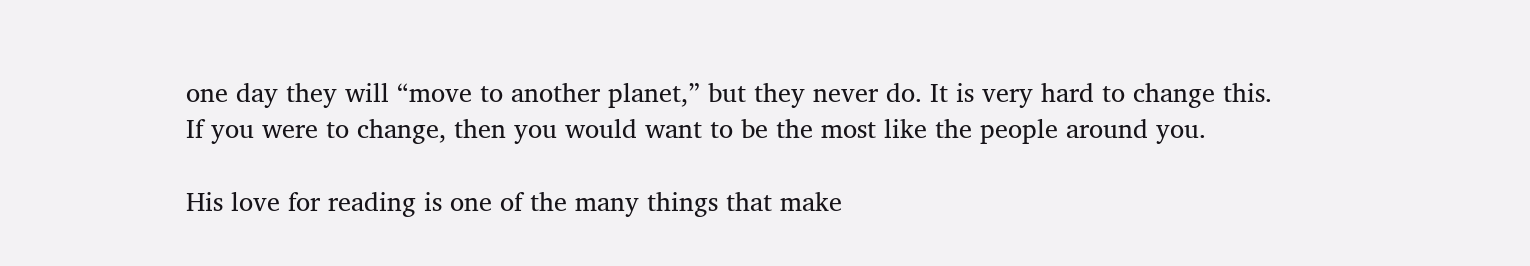one day they will “move to another planet,” but they never do. It is very hard to change this. If you were to change, then you would want to be the most like the people around you.

His love for reading is one of the many things that make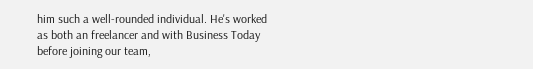him such a well-rounded individual. He's worked as both an freelancer and with Business Today before joining our team,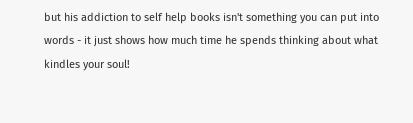but his addiction to self help books isn't something you can put into words - it just shows how much time he spends thinking about what kindles your soul!